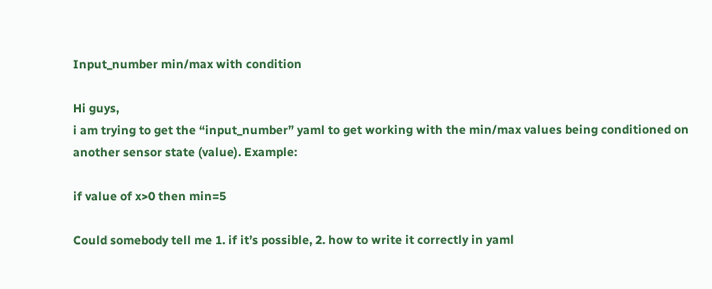Input_number min/max with condition

Hi guys,
i am trying to get the “input_number” yaml to get working with the min/max values being conditioned on another sensor state (value). Example:

if value of x>0 then min=5

Could somebody tell me 1. if it’s possible, 2. how to write it correctly in yaml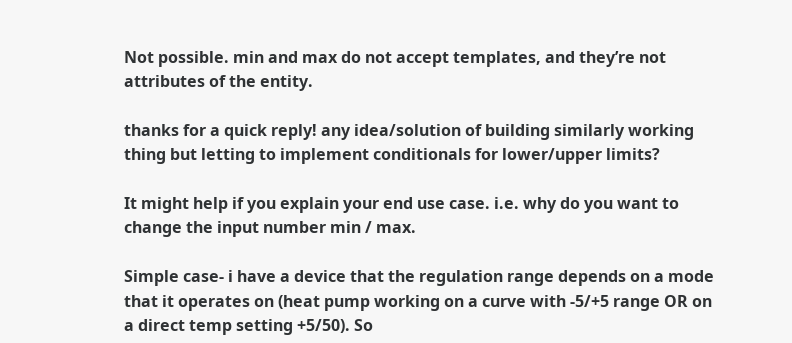Not possible. min and max do not accept templates, and they’re not attributes of the entity.

thanks for a quick reply! any idea/solution of building similarly working thing but letting to implement conditionals for lower/upper limits?

It might help if you explain your end use case. i.e. why do you want to change the input number min / max.

Simple case- i have a device that the regulation range depends on a mode that it operates on (heat pump working on a curve with -5/+5 range OR on a direct temp setting +5/50). So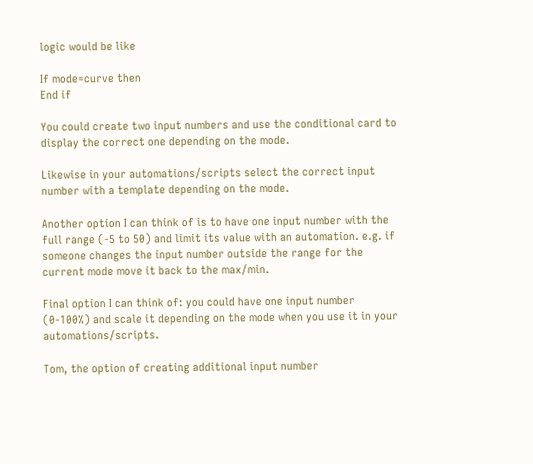logic would be like

If mode=curve then
End if

You could create two input numbers and use the conditional card to display the correct one depending on the mode.

Likewise in your automations/scripts select the correct input number with a template depending on the mode.

Another option I can think of is to have one input number with the full range (-5 to 50) and limit its value with an automation. e.g. if someone changes the input number outside the range for the current mode move it back to the max/min.

Final option I can think of: you could have one input number (0-100%) and scale it depending on the mode when you use it in your automations/scripts.

Tom, the option of creating additional input number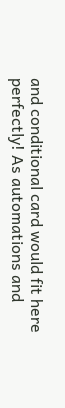and conditional card would fit here perfectly! As automations and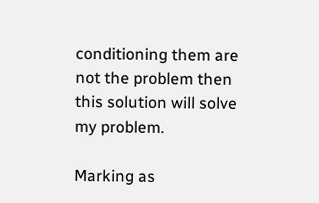conditioning them are not the problem then this solution will solve my problem.

Marking as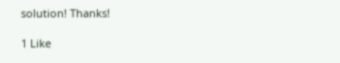solution! Thanks!

1 Like